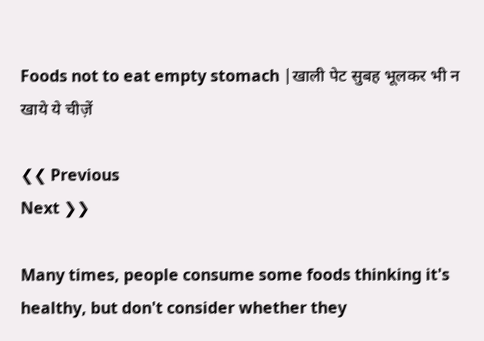Foods not to eat empty stomach |खाली पेट सुबह भूलकर भी न खाये ये चीज़ें

❮❮ Previous
Next ❯❯

Many times, people consume some foods thinking it's healthy, but don't consider whether they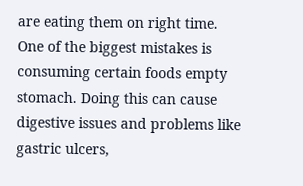are eating them on right time. One of the biggest mistakes is consuming certain foods empty stomach. Doing this can cause digestive issues and problems like gastric ulcers,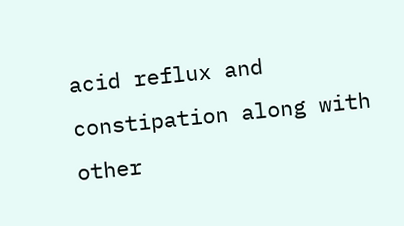acid reflux and constipation along with other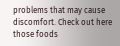problems that may cause discomfort. Check out here those foods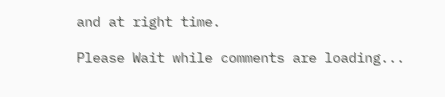and at right time.

Please Wait while comments are loading...